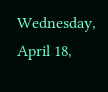Wednesday, April 18,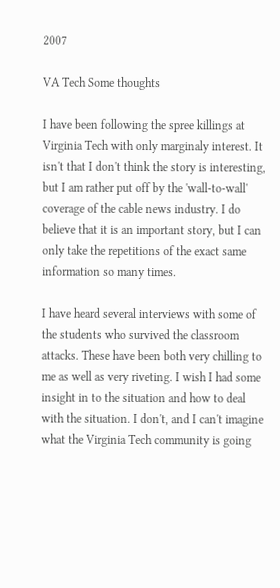2007

VA Tech Some thoughts

I have been following the spree killings at Virginia Tech with only marginaly interest. It isn't that I don't think the story is interesting, but I am rather put off by the 'wall-to-wall' coverage of the cable news industry. I do believe that it is an important story, but I can only take the repetitions of the exact same information so many times.

I have heard several interviews with some of the students who survived the classroom attacks. These have been both very chilling to me as well as very riveting. I wish I had some insight in to the situation and how to deal with the situation. I don't, and I can't imagine what the Virginia Tech community is going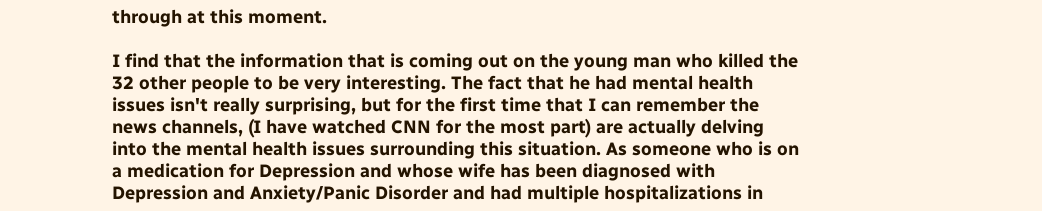through at this moment.

I find that the information that is coming out on the young man who killed the 32 other people to be very interesting. The fact that he had mental health issues isn't really surprising, but for the first time that I can remember the news channels, (I have watched CNN for the most part) are actually delving into the mental health issues surrounding this situation. As someone who is on a medication for Depression and whose wife has been diagnosed with Depression and Anxiety/Panic Disorder and had multiple hospitalizations in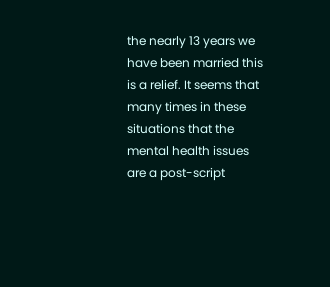the nearly 13 years we have been married this is a relief. It seems that many times in these situations that the mental health issues are a post-script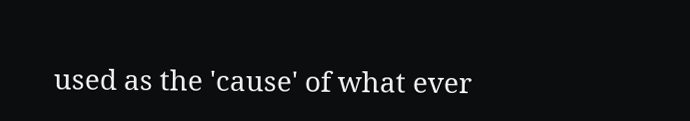used as the 'cause' of what ever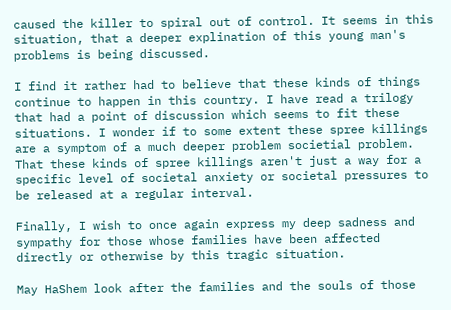caused the killer to spiral out of control. It seems in this situation, that a deeper explination of this young man's problems is being discussed.

I find it rather had to believe that these kinds of things continue to happen in this country. I have read a trilogy that had a point of discussion which seems to fit these situations. I wonder if to some extent these spree killings are a symptom of a much deeper problem societial problem. That these kinds of spree killings aren't just a way for a specific level of societal anxiety or societal pressures to be released at a regular interval.

Finally, I wish to once again express my deep sadness and sympathy for those whose families have been affected directly or otherwise by this tragic situation.

May HaShem look after the families and the souls of those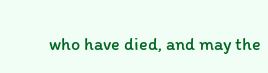who have died, and may the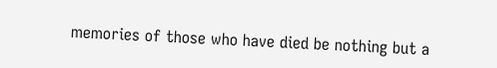memories of those who have died be nothing but a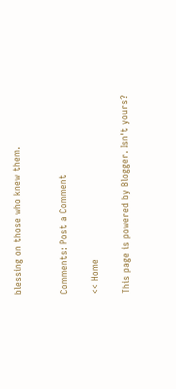blessing on those who knew them.


Comments: Post a Comment

<< Home

This page is powered by Blogger. Isn't yours?